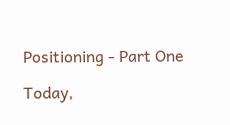Positioning - Part One

Today,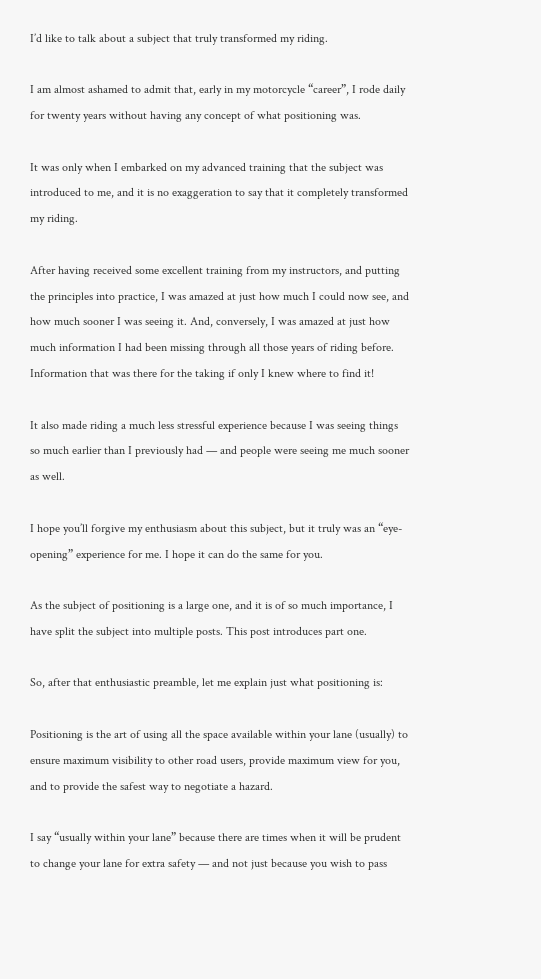I’d like to talk about a subject that truly transformed my riding.

I am almost ashamed to admit that, early in my motorcycle “career”, I rode daily for twenty years without having any concept of what positioning was.

It was only when I embarked on my advanced training that the subject was introduced to me, and it is no exaggeration to say that it completely transformed my riding.

After having received some excellent training from my instructors, and putting the principles into practice, I was amazed at just how much I could now see, and how much sooner I was seeing it. And, conversely, I was amazed at just how much information I had been missing through all those years of riding before. Information that was there for the taking if only I knew where to find it!

It also made riding a much less stressful experience because I was seeing things so much earlier than I previously had — and people were seeing me much sooner as well.

I hope you’ll forgive my enthusiasm about this subject, but it truly was an “eye-opening” experience for me. I hope it can do the same for you.

As the subject of positioning is a large one, and it is of so much importance, I have split the subject into multiple posts. This post introduces part one.

So, after that enthusiastic preamble, let me explain just what positioning is:

Positioning is the art of using all the space available within your lane (usually) to ensure maximum visibility to other road users, provide maximum view for you, and to provide the safest way to negotiate a hazard.

I say “usually within your lane” because there are times when it will be prudent to change your lane for extra safety — and not just because you wish to pass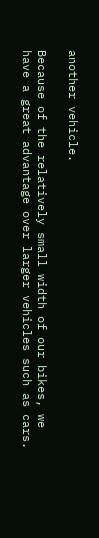another vehicle.

Because of the relatively small width of our bikes, we have a great advantage over larger vehicles such as cars.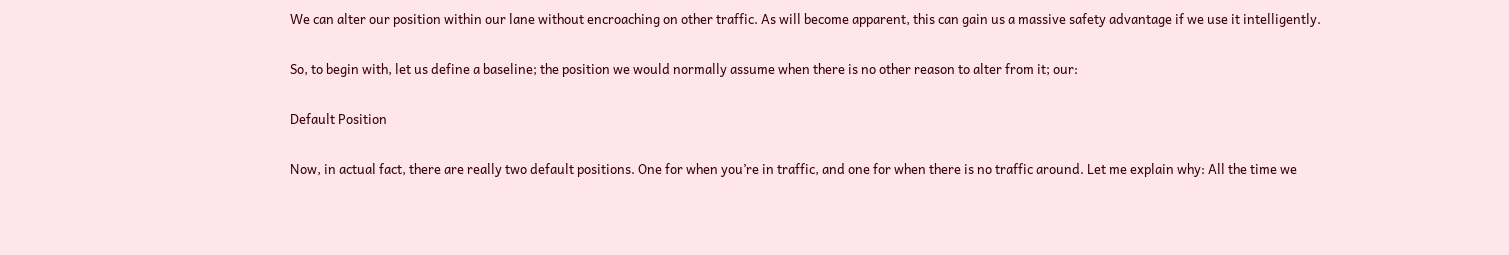We can alter our position within our lane without encroaching on other traffic. As will become apparent, this can gain us a massive safety advantage if we use it intelligently.

So, to begin with, let us define a baseline; the position we would normally assume when there is no other reason to alter from it; our:

Default Position

Now, in actual fact, there are really two default positions. One for when you’re in traffic, and one for when there is no traffic around. Let me explain why: All the time we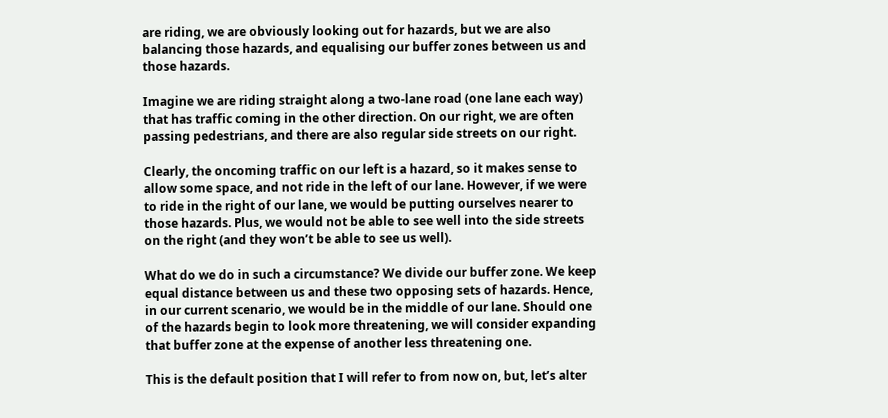are riding, we are obviously looking out for hazards, but we are also balancing those hazards, and equalising our buffer zones between us and those hazards.

Imagine we are riding straight along a two-lane road (one lane each way) that has traffic coming in the other direction. On our right, we are often passing pedestrians, and there are also regular side streets on our right.

Clearly, the oncoming traffic on our left is a hazard, so it makes sense to allow some space, and not ride in the left of our lane. However, if we were to ride in the right of our lane, we would be putting ourselves nearer to those hazards. Plus, we would not be able to see well into the side streets on the right (and they won’t be able to see us well).

What do we do in such a circumstance? We divide our buffer zone. We keep equal distance between us and these two opposing sets of hazards. Hence, in our current scenario, we would be in the middle of our lane. Should one of the hazards begin to look more threatening, we will consider expanding that buffer zone at the expense of another less threatening one.

This is the default position that I will refer to from now on, but, let’s alter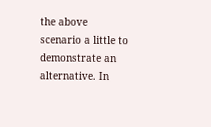the above scenario a little to demonstrate an alternative. In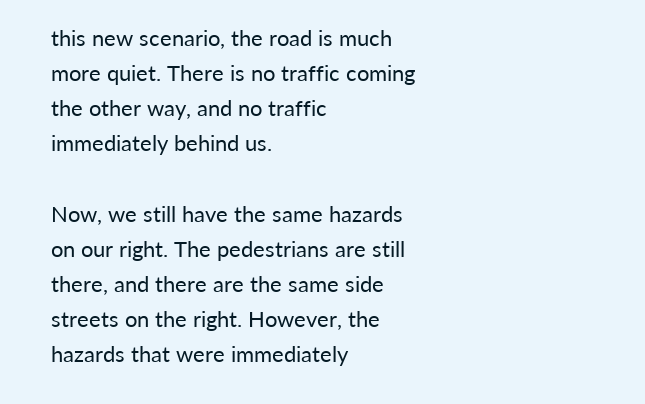this new scenario, the road is much more quiet. There is no traffic coming the other way, and no traffic immediately behind us.

Now, we still have the same hazards on our right. The pedestrians are still there, and there are the same side streets on the right. However, the hazards that were immediately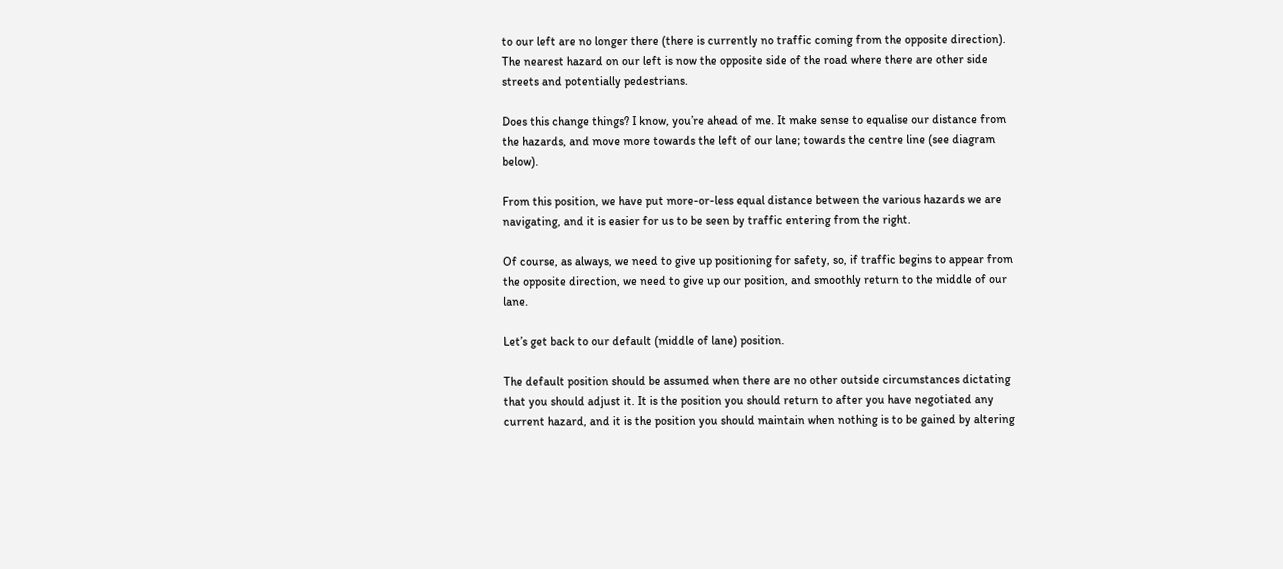to our left are no longer there (there is currently no traffic coming from the opposite direction). The nearest hazard on our left is now the opposite side of the road where there are other side streets and potentially pedestrians.

Does this change things? I know, you’re ahead of me. It make sense to equalise our distance from the hazards, and move more towards the left of our lane; towards the centre line (see diagram below).

From this position, we have put more-or-less equal distance between the various hazards we are navigating, and it is easier for us to be seen by traffic entering from the right.

Of course, as always, we need to give up positioning for safety, so, if traffic begins to appear from the opposite direction, we need to give up our position, and smoothly return to the middle of our lane.

Let’s get back to our default (middle of lane) position.

The default position should be assumed when there are no other outside circumstances dictating that you should adjust it. It is the position you should return to after you have negotiated any current hazard, and it is the position you should maintain when nothing is to be gained by altering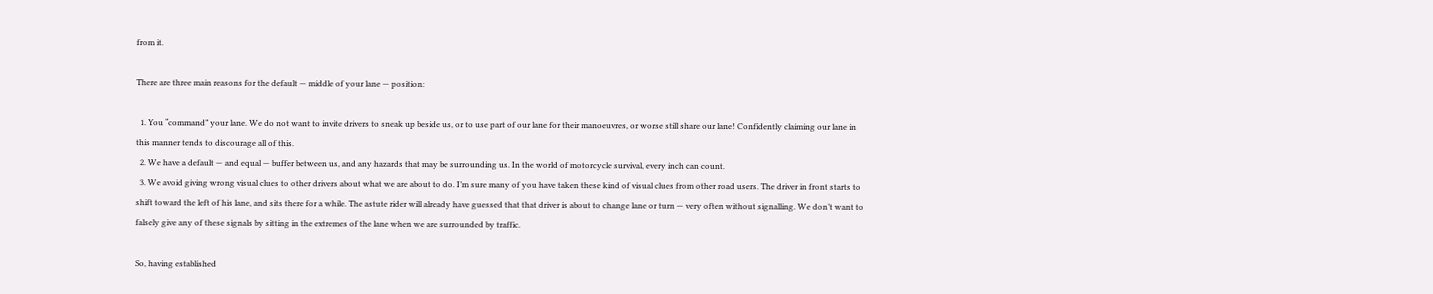from it.

There are three main reasons for the default — middle of your lane — position:

  1. You “command” your lane. We do not want to invite drivers to sneak up beside us, or to use part of our lane for their manoeuvres, or worse still share our lane! Confidently claiming our lane in this manner tends to discourage all of this.
  2. We have a default — and equal — buffer between us, and any hazards that may be surrounding us. In the world of motorcycle survival, every inch can count.
  3. We avoid giving wrong visual clues to other drivers about what we are about to do. I’m sure many of you have taken these kind of visual clues from other road users. The driver in front starts to shift toward the left of his lane, and sits there for a while. The astute rider will already have guessed that that driver is about to change lane or turn — very often without signalling. We don’t want to falsely give any of these signals by sitting in the extremes of the lane when we are surrounded by traffic.

So, having established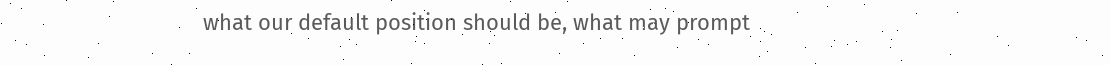what our default position should be, what may prompt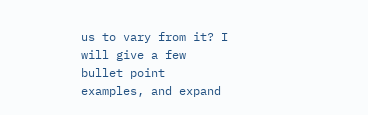us to vary from it? I will give a few bullet point examples, and expand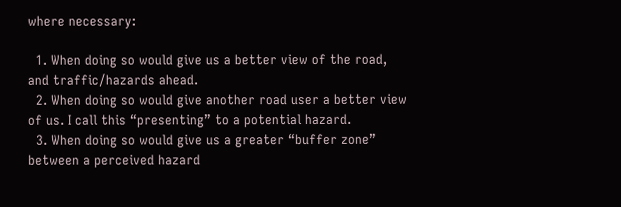where necessary:

  1. When doing so would give us a better view of the road, and traffic/hazards ahead.
  2. When doing so would give another road user a better view of us. I call this “presenting” to a potential hazard.
  3. When doing so would give us a greater “buffer zone” between a perceived hazard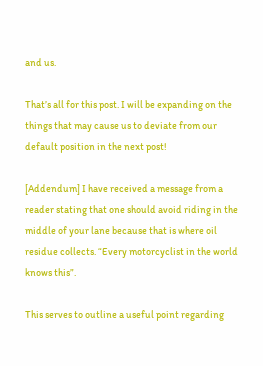and us.

That’s all for this post. I will be expanding on the things that may cause us to deviate from our default position in the next post!

[Addendum] I have received a message from a reader stating that one should avoid riding in the middle of your lane because that is where oil residue collects. “Every motorcyclist in the world knows this”.

This serves to outline a useful point regarding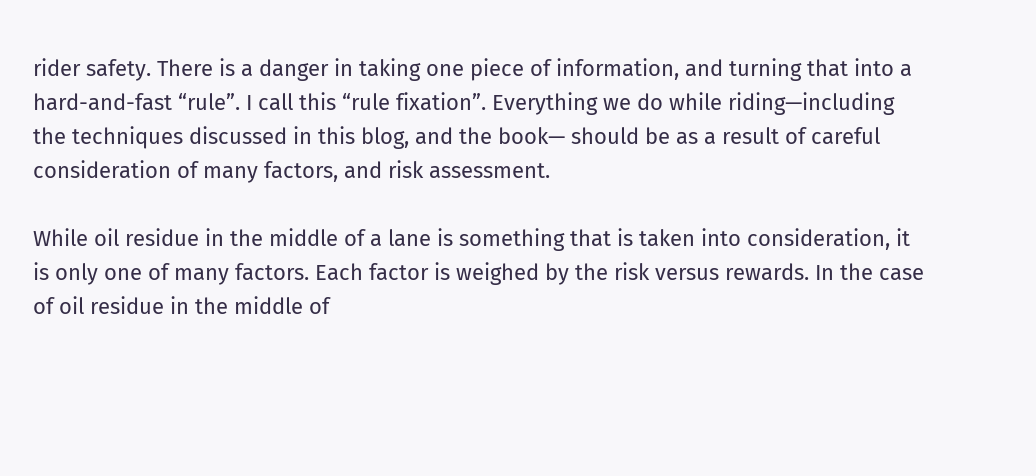rider safety. There is a danger in taking one piece of information, and turning that into a hard-and-fast “rule”. I call this “rule fixation”. Everything we do while riding—including the techniques discussed in this blog, and the book— should be as a result of careful consideration of many factors, and risk assessment.

While oil residue in the middle of a lane is something that is taken into consideration, it is only one of many factors. Each factor is weighed by the risk versus rewards. In the case of oil residue in the middle of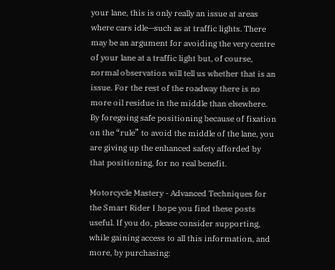your lane, this is only really an issue at areas where cars idle—such as at traffic lights. There may be an argument for avoiding the very centre of your lane at a traffic light but, of course, normal observation will tell us whether that is an issue. For the rest of the roadway there is no more oil residue in the middle than elsewhere. By foregoing safe positioning because of fixation on the “rule” to avoid the middle of the lane, you are giving up the enhanced safety afforded by that positioning, for no real benefit.

Motorcycle Mastery - Advanced Techniques for the Smart Rider I hope you find these posts useful. If you do, please consider supporting, while gaining access to all this information, and more, by purchasing: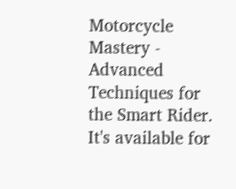Motorcycle Mastery - Advanced Techniques for the Smart Rider. It's available for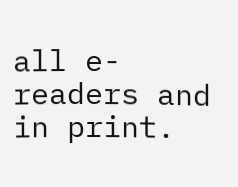all e-readers and in print.